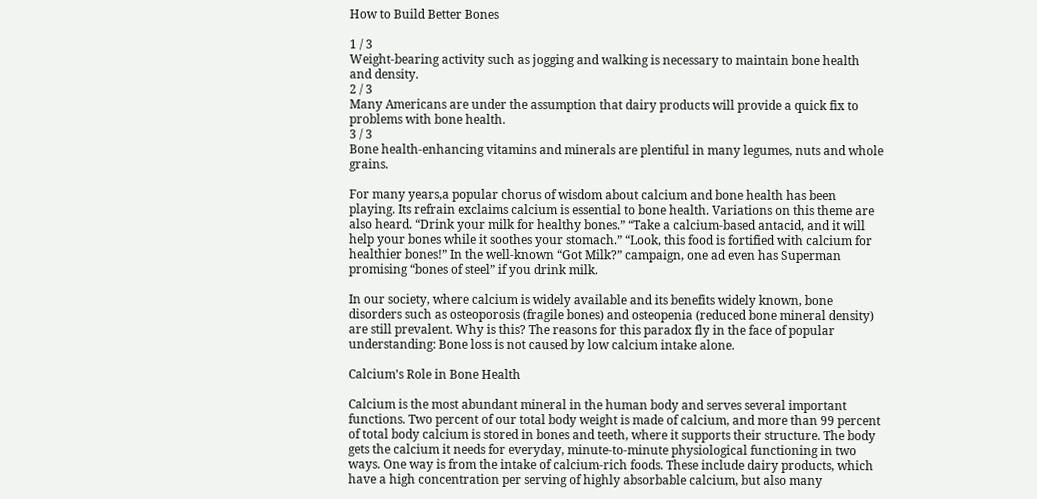How to Build Better Bones

1 / 3
Weight-bearing activity such as jogging and walking is necessary to maintain bone health and density.
2 / 3
Many Americans are under the assumption that dairy products will provide a quick fix to problems with bone health.
3 / 3
Bone health-enhancing vitamins and minerals are plentiful in many legumes, nuts and whole grains.

For many years,a popular chorus of wisdom about calcium and bone health has been playing. Its refrain exclaims calcium is essential to bone health. Variations on this theme are also heard. “Drink your milk for healthy bones.” “Take a calcium-based antacid, and it will help your bones while it soothes your stomach.” “Look, this food is fortified with calcium for healthier bones!” In the well-known “Got Milk?” campaign, one ad even has Superman promising “bones of steel” if you drink milk.

In our society, where calcium is widely available and its benefits widely known, bone disorders such as osteoporosis (fragile bones) and osteopenia (reduced bone mineral density) are still prevalent. Why is this? The reasons for this paradox fly in the face of popular understanding: Bone loss is not caused by low calcium intake alone.

Calcium’s Role in Bone Health

Calcium is the most abundant mineral in the human body and serves several important functions. Two percent of our total body weight is made of calcium, and more than 99 percent of total body calcium is stored in bones and teeth, where it supports their structure. The body gets the calcium it needs for everyday, minute-to-minute physiological functioning in two ways. One way is from the intake of calcium-rich foods. These include dairy products, which have a high concentration per serving of highly absorbable calcium, but also many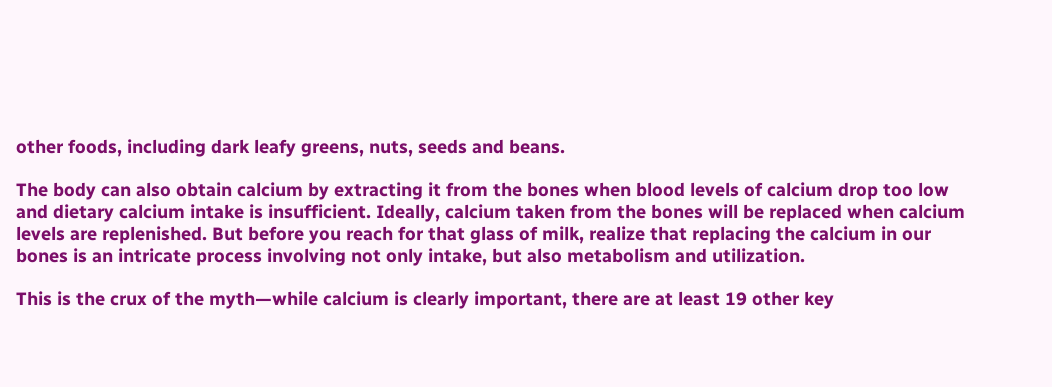other foods, including dark leafy greens, nuts, seeds and beans.

The body can also obtain calcium by extracting it from the bones when blood levels of calcium drop too low and dietary calcium intake is insufficient. Ideally, calcium taken from the bones will be replaced when calcium levels are replenished. But before you reach for that glass of milk, realize that replacing the calcium in our bones is an intricate process involving not only intake, but also metabolism and utilization.

This is the crux of the myth—while calcium is clearly important, there are at least 19 other key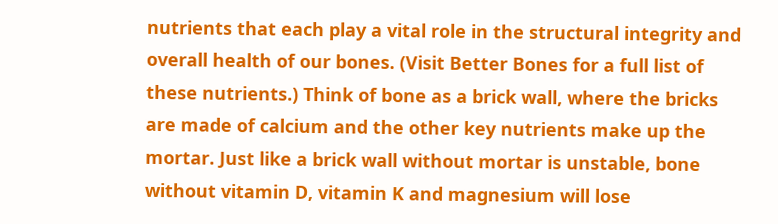nutrients that each play a vital role in the structural integrity and overall health of our bones. (Visit Better Bones for a full list of these nutrients.) Think of bone as a brick wall, where the bricks are made of calcium and the other key nutrients make up the mortar. Just like a brick wall without mortar is unstable, bone without vitamin D, vitamin K and magnesium will lose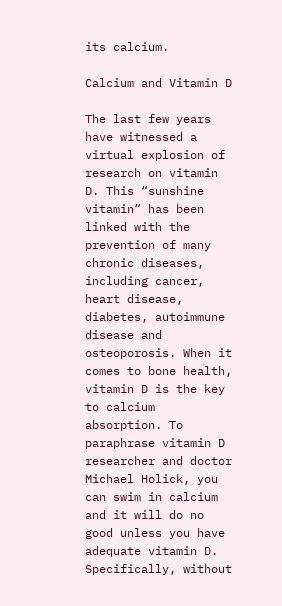its calcium.

Calcium and Vitamin D

The last few years have witnessed a virtual explosion of research on vitamin D. This “sunshine vitamin” has been linked with the prevention of many chronic diseases, including cancer, heart disease, diabetes, autoimmune disease and osteoporosis. When it comes to bone health, vitamin D is the key to calcium absorption. To paraphrase vitamin D researcher and doctor Michael Holick, you can swim in calcium and it will do no good unless you have adequate vitamin D. Specifically, without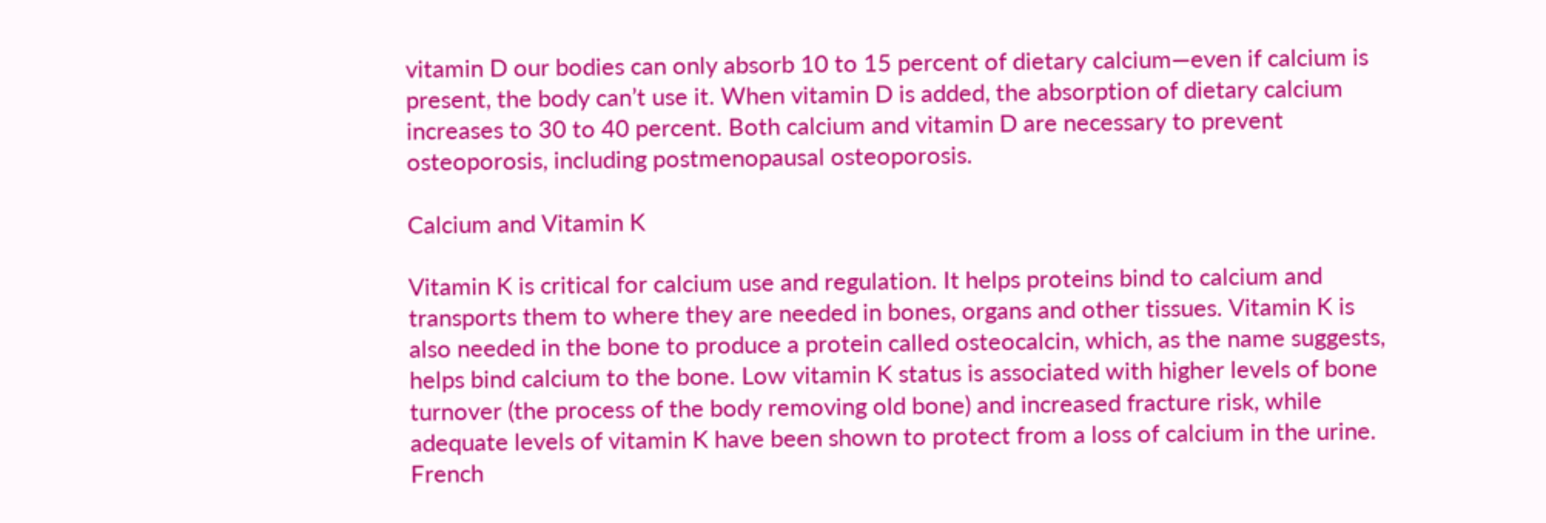vitamin D our bodies can only absorb 10 to 15 percent of dietary calcium—even if calcium is present, the body can’t use it. When vitamin D is added, the absorption of dietary calcium increases to 30 to 40 percent. Both calcium and vitamin D are necessary to prevent osteoporosis, including postmenopausal osteoporosis.

Calcium and Vitamin K

Vitamin K is critical for calcium use and regulation. It helps proteins bind to calcium and transports them to where they are needed in bones, organs and other tissues. Vitamin K is also needed in the bone to produce a protein called osteocalcin, which, as the name suggests, helps bind calcium to the bone. Low vitamin K status is associated with higher levels of bone turnover (the process of the body removing old bone) and increased fracture risk, while adequate levels of vitamin K have been shown to protect from a loss of calcium in the urine. French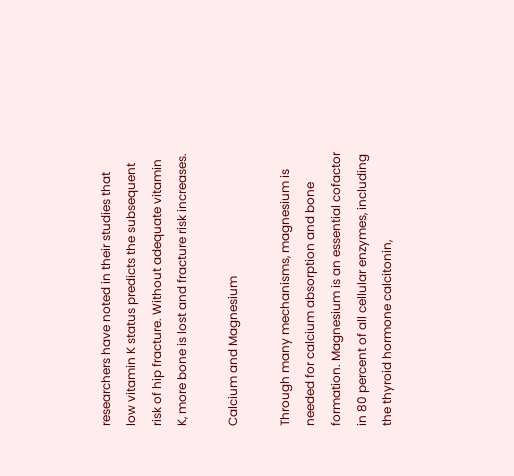researchers have noted in their studies that low vitamin K status predicts the subsequent risk of hip fracture. Without adequate vitamin K, more bone is lost and fracture risk increases.

Calcium and Magnesium

Through many mechanisms, magnesium is needed for calcium absorption and bone formation. Magnesium is an essential cofactor in 80 percent of all cellular enzymes, including the thyroid hormone calcitonin,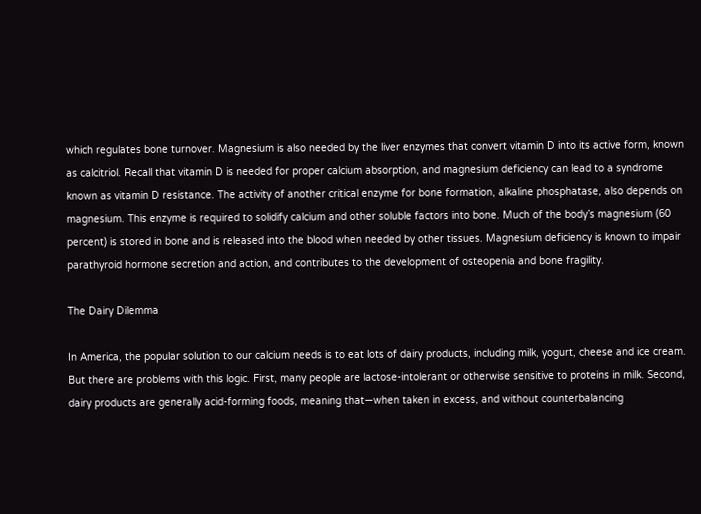which regulates bone turnover. Magnesium is also needed by the liver enzymes that convert vitamin D into its active form, known as calcitriol. Recall that vitamin D is needed for proper calcium absorption, and magnesium deficiency can lead to a syndrome known as vitamin D resistance. The activity of another critical enzyme for bone formation, alkaline phosphatase, also depends on magnesium. This enzyme is required to solidify calcium and other soluble factors into bone. Much of the body’s magnesium (60 percent) is stored in bone and is released into the blood when needed by other tissues. Magnesium deficiency is known to impair parathyroid hormone secretion and action, and contributes to the development of osteopenia and bone fragility.

The Dairy Dilemma

In America, the popular solution to our calcium needs is to eat lots of dairy products, including milk, yogurt, cheese and ice cream. But there are problems with this logic. First, many people are lactose-intolerant or otherwise sensitive to proteins in milk. Second, dairy products are generally acid-forming foods, meaning that—when taken in excess, and without counterbalancing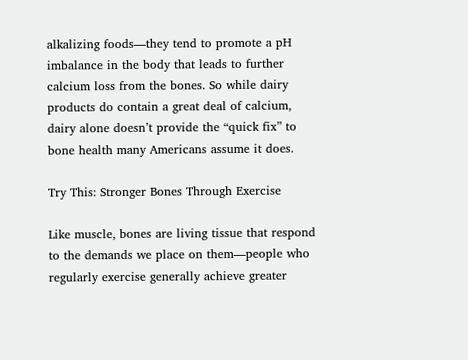alkalizing foods—they tend to promote a pH imbalance in the body that leads to further calcium loss from the bones. So while dairy products do contain a great deal of calcium, dairy alone doesn’t provide the “quick fix” to bone health many Americans assume it does.

Try This: Stronger Bones Through Exercise

Like muscle, bones are living tissue that respond to the demands we place on them—people who regularly exercise generally achieve greater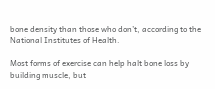bone density than those who don’t, according to the National Institutes of Health.

Most forms of exercise can help halt bone loss by building muscle, but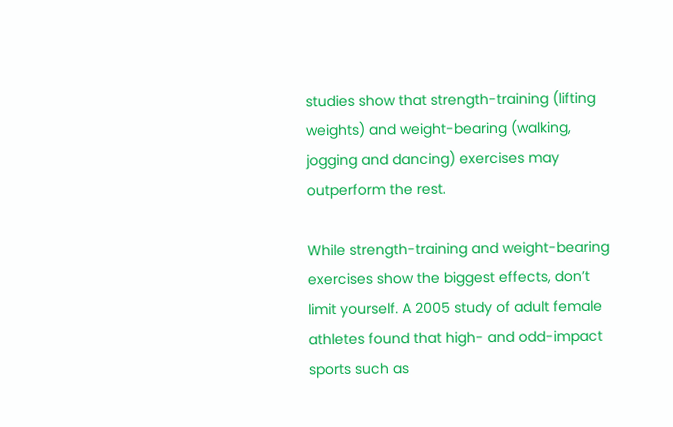studies show that strength-training (lifting weights) and weight-bearing (walking, jogging and dancing) exercises may outperform the rest.

While strength-training and weight-bearing exercises show the biggest effects, don’t limit yourself. A 2005 study of adult female athletes found that high- and odd-impact sports such as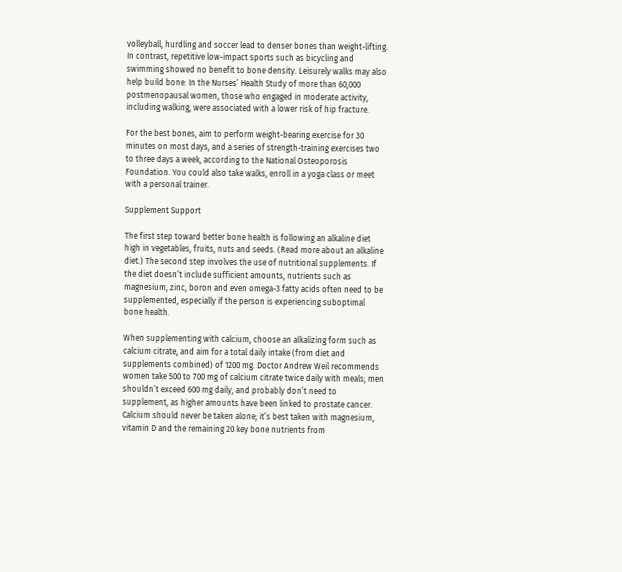volleyball, hurdling and soccer lead to denser bones than weight-lifting. In contrast, repetitive low-impact sports such as bicycling and swimming showed no benefit to bone density. Leisurely walks may also help build bone: In the Nurses’ Health Study of more than 60,000 postmenopausal women, those who engaged in moderate activity, including walking, were associated with a lower risk of hip fracture.

For the best bones, aim to perform weight-bearing exercise for 30 minutes on most days, and a series of strength-training exercises two to three days a week, according to the National Osteoporosis Foundation. You could also take walks, enroll in a yoga class or meet with a personal trainer.

Supplement Support

The first step toward better bone health is following an alkaline diet high in vegetables, fruits, nuts and seeds. (Read more about an alkaline diet.) The second step involves the use of nutritional supplements. If the diet doesn’t include sufficient amounts, nutrients such as magnesium, zinc, boron and even omega-3 fatty acids often need to be supplemented, especially if the person is experiencing suboptimal bone health.

When supplementing with calcium, choose an alkalizing form such as calcium citrate, and aim for a total daily intake (from diet and supplements combined) of 1200 mg. Doctor Andrew Weil recommends women take 500 to 700 mg of calcium citrate twice daily with meals; men shouldn’t exceed 600 mg daily, and probably don’t need to supplement, as higher amounts have been linked to prostate cancer. Calcium should never be taken alone; it’s best taken with magnesium, vitamin D and the remaining 20 key bone nutrients from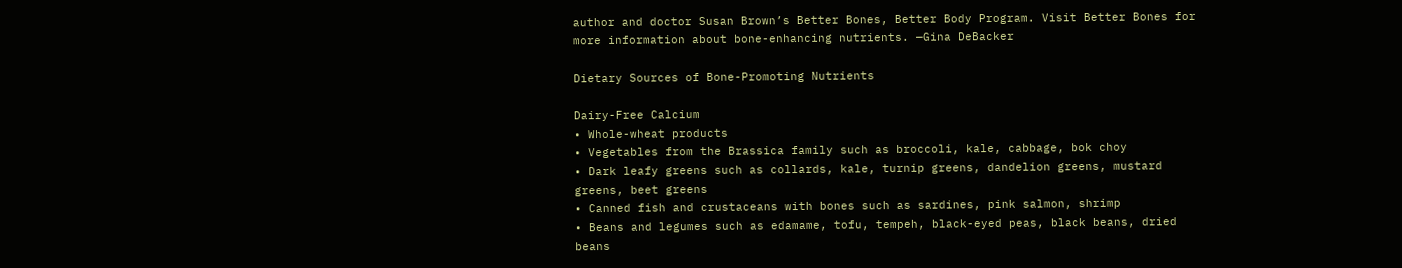author and doctor Susan Brown’s Better Bones, Better Body Program. Visit Better Bones for more information about bone-enhancing nutrients. —Gina DeBacker

Dietary Sources of Bone-Promoting Nutrients

Dairy-Free Calcium
• Whole-wheat products
• Vegetables from the Brassica family such as broccoli, kale, cabbage, bok choy
• Dark leafy greens such as collards, kale, turnip greens, dandelion greens, mustard greens, beet greens
• Canned fish and crustaceans with bones such as sardines, pink salmon, shrimp
• Beans and legumes such as edamame, tofu, tempeh, black-eyed peas, black beans, dried beans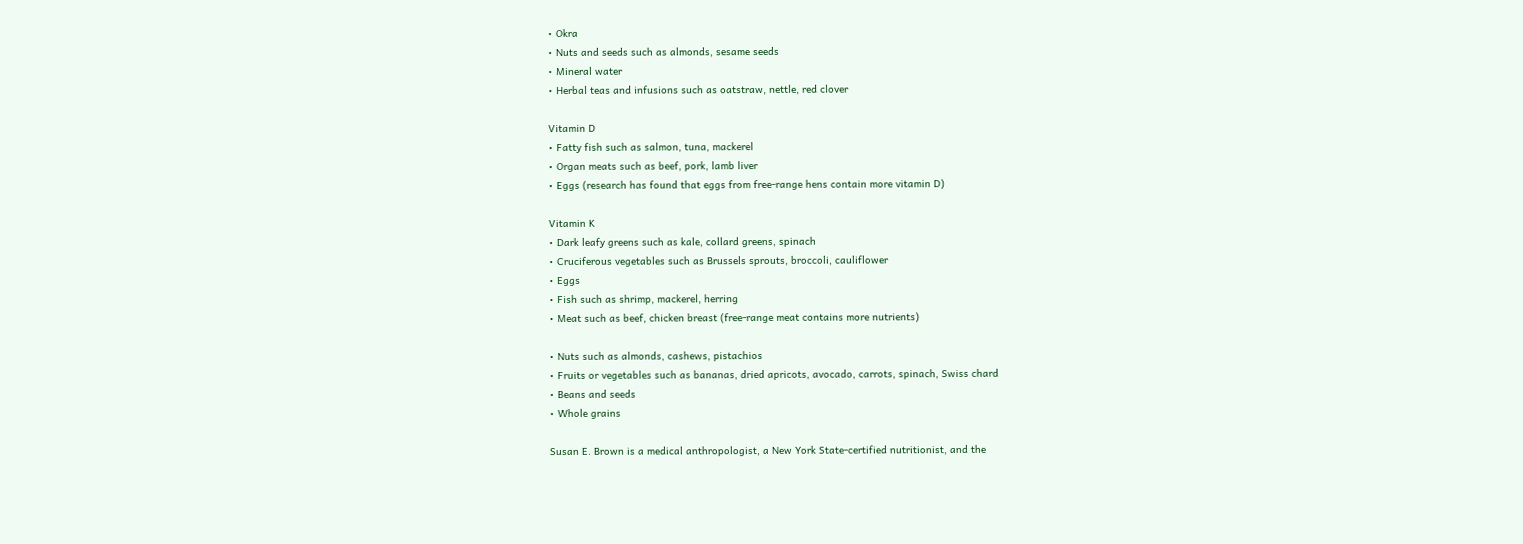• Okra
• Nuts and seeds such as almonds, sesame seeds
• Mineral water
• Herbal teas and infusions such as oatstraw, nettle, red clover

Vitamin D
• Fatty fish such as salmon, tuna, mackerel
• Organ meats such as beef, pork, lamb liver
• Eggs (research has found that eggs from free-range hens contain more vitamin D)

Vitamin K
• Dark leafy greens such as kale, collard greens, spinach
• Cruciferous vegetables such as Brussels sprouts, broccoli, cauliflower
• Eggs
• Fish such as shrimp, mackerel, herring
• Meat such as beef, chicken breast (free-range meat contains more nutrients)

• Nuts such as almonds, cashews, pistachios
• Fruits or vegetables such as bananas, dried apricots, avocado, carrots, spinach, Swiss chard
• Beans and seeds
• Whole grains

Susan E. Brown is a medical anthropologist, a New York State-certified nutritionist, and the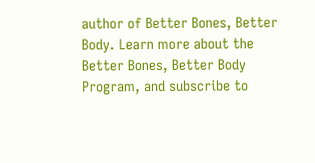author of Better Bones, Better Body. Learn more about the Better Bones, Better Body Program, and subscribe to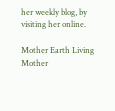her weekly blog, by visiting her online.

Mother Earth Living
Mother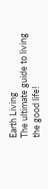Earth Living
The ultimate guide to living the good life!